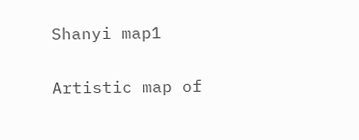Shanyi map1

Artistic map of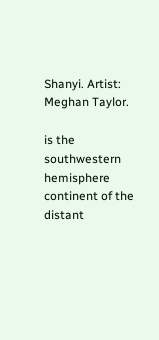Shanyi. Artist: Meghan Taylor.

is the southwestern hemisphere continent of the distant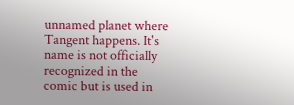unnamed planet where Tangent happens. It's name is not officially recognized in the comic but is used in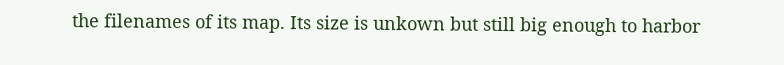the filenames of its map. Its size is unkown but still big enough to harbor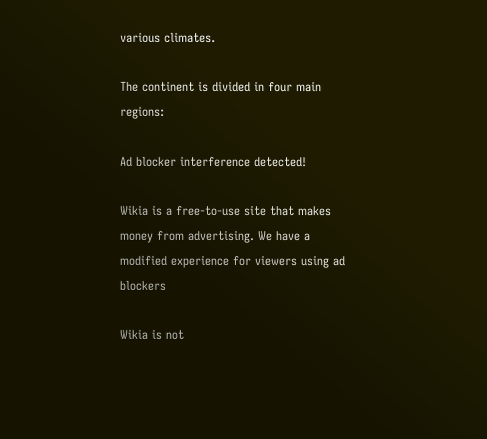various climates.

The continent is divided in four main regions:

Ad blocker interference detected!

Wikia is a free-to-use site that makes money from advertising. We have a modified experience for viewers using ad blockers

Wikia is not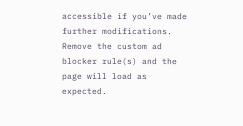accessible if you’ve made further modifications. Remove the custom ad blocker rule(s) and the page will load as expected.